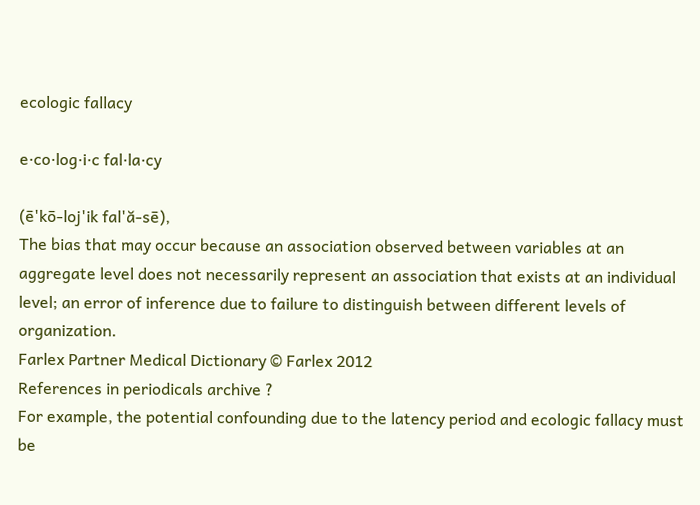ecologic fallacy

e·co·log·i·c fal·la·cy

(ē'kō-loj'ik fal'ă-sē),
The bias that may occur because an association observed between variables at an aggregate level does not necessarily represent an association that exists at an individual level; an error of inference due to failure to distinguish between different levels of organization.
Farlex Partner Medical Dictionary © Farlex 2012
References in periodicals archive ?
For example, the potential confounding due to the latency period and ecologic fallacy must be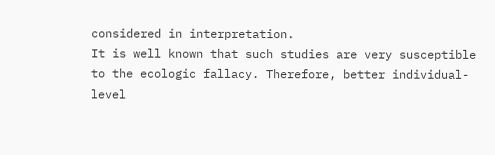considered in interpretation.
It is well known that such studies are very susceptible to the ecologic fallacy. Therefore, better individual-level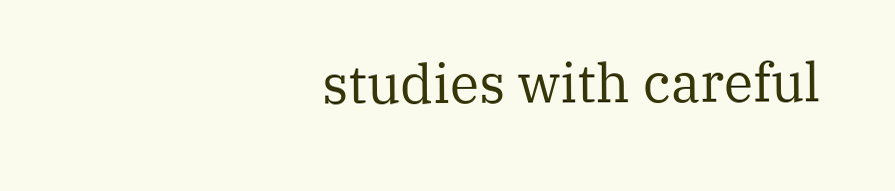studies with careful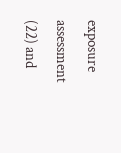exposure assessment (22) and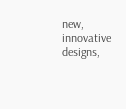new, innovative designs,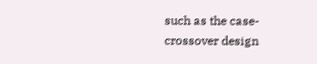such as the case-crossover design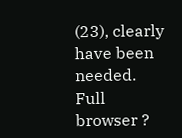(23), clearly have been needed.
Full browser ?